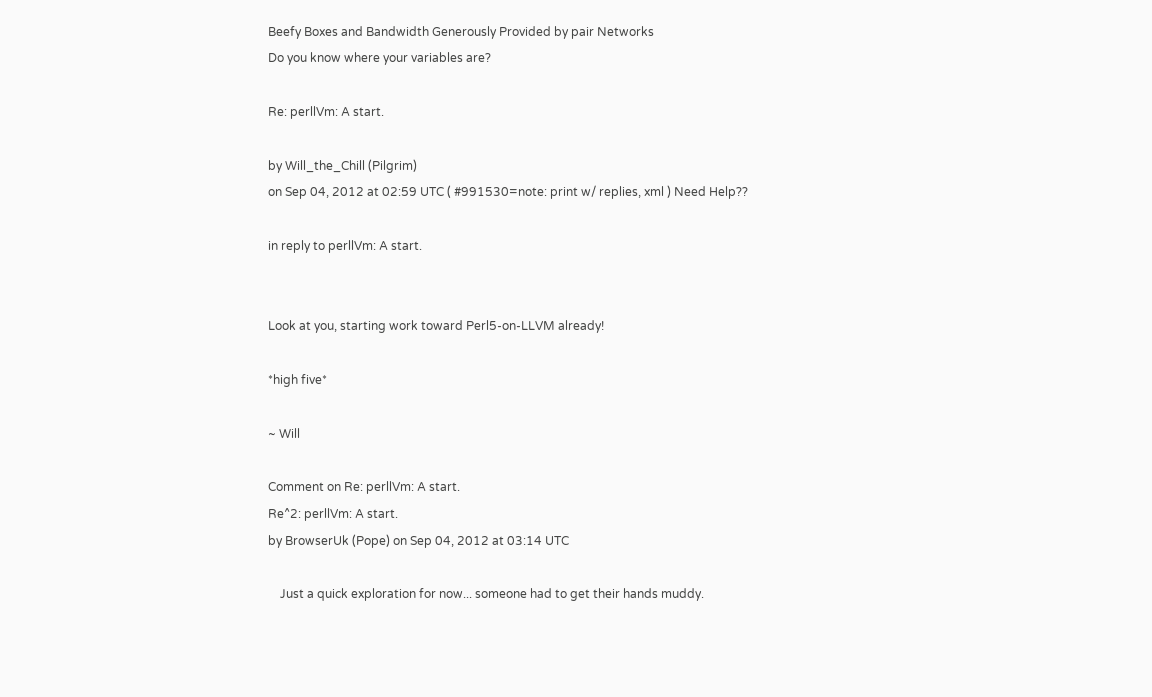Beefy Boxes and Bandwidth Generously Provided by pair Networks
Do you know where your variables are?

Re: perllVm: A start.

by Will_the_Chill (Pilgrim)
on Sep 04, 2012 at 02:59 UTC ( #991530=note: print w/ replies, xml ) Need Help??

in reply to perllVm: A start.


Look at you, starting work toward Perl5-on-LLVM already!

*high five*

~ Will

Comment on Re: perllVm: A start.
Re^2: perllVm: A start.
by BrowserUk (Pope) on Sep 04, 2012 at 03:14 UTC

    Just a quick exploration for now... someone had to get their hands muddy.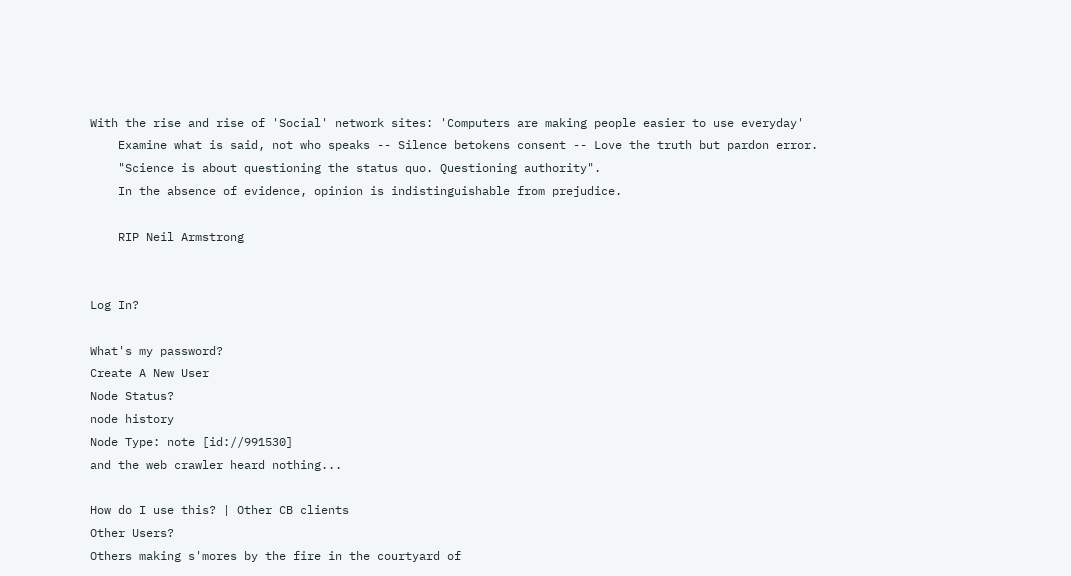With the rise and rise of 'Social' network sites: 'Computers are making people easier to use everyday'
    Examine what is said, not who speaks -- Silence betokens consent -- Love the truth but pardon error.
    "Science is about questioning the status quo. Questioning authority".
    In the absence of evidence, opinion is indistinguishable from prejudice.

    RIP Neil Armstrong


Log In?

What's my password?
Create A New User
Node Status?
node history
Node Type: note [id://991530]
and the web crawler heard nothing...

How do I use this? | Other CB clients
Other Users?
Others making s'mores by the fire in the courtyard of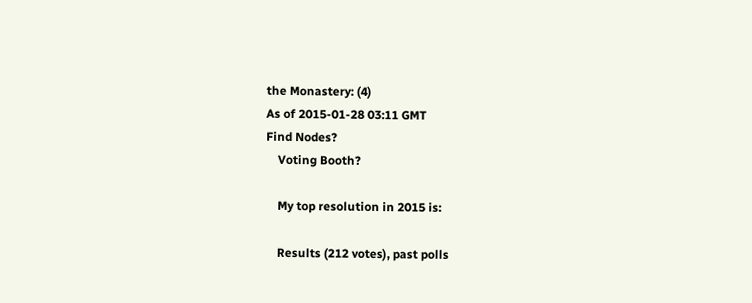the Monastery: (4)
As of 2015-01-28 03:11 GMT
Find Nodes?
    Voting Booth?

    My top resolution in 2015 is:

    Results (212 votes), past polls